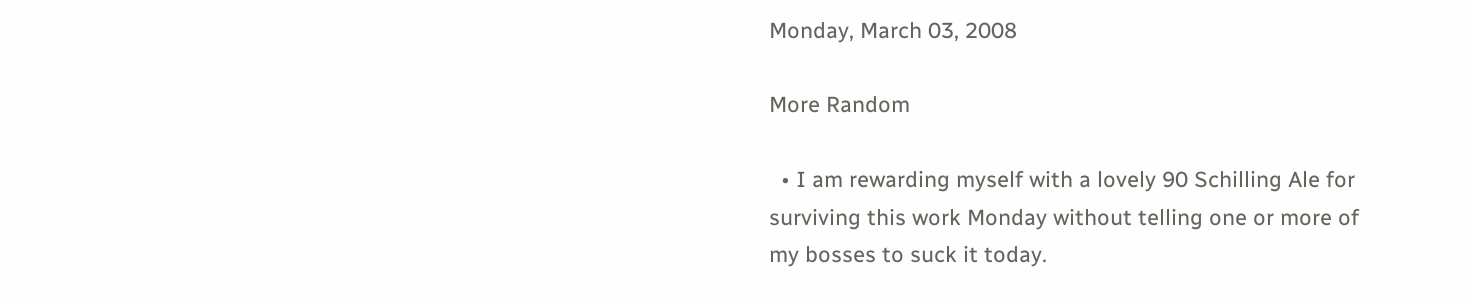Monday, March 03, 2008

More Random

  • I am rewarding myself with a lovely 90 Schilling Ale for surviving this work Monday without telling one or more of my bosses to suck it today.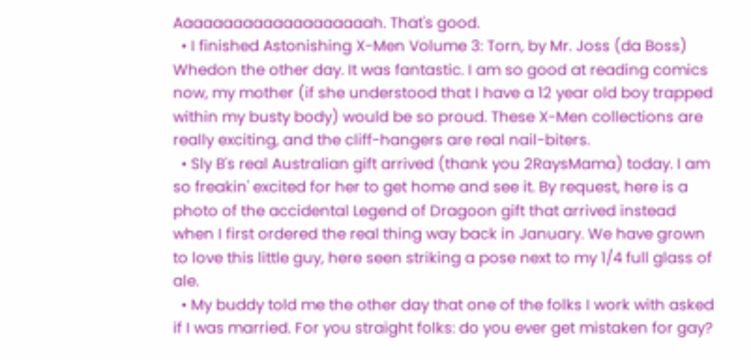Aaaaaaaaaaaaaaaaaaaah. That's good.
  • I finished Astonishing X-Men Volume 3: Torn, by Mr. Joss (da Boss) Whedon the other day. It was fantastic. I am so good at reading comics now, my mother (if she understood that I have a 12 year old boy trapped within my busty body) would be so proud. These X-Men collections are really exciting, and the cliff-hangers are real nail-biters.
  • Sly B's real Australian gift arrived (thank you 2RaysMama) today. I am so freakin' excited for her to get home and see it. By request, here is a photo of the accidental Legend of Dragoon gift that arrived instead when I first ordered the real thing way back in January. We have grown to love this little guy, here seen striking a pose next to my 1/4 full glass of ale.
  • My buddy told me the other day that one of the folks I work with asked if I was married. For you straight folks: do you ever get mistaken for gay?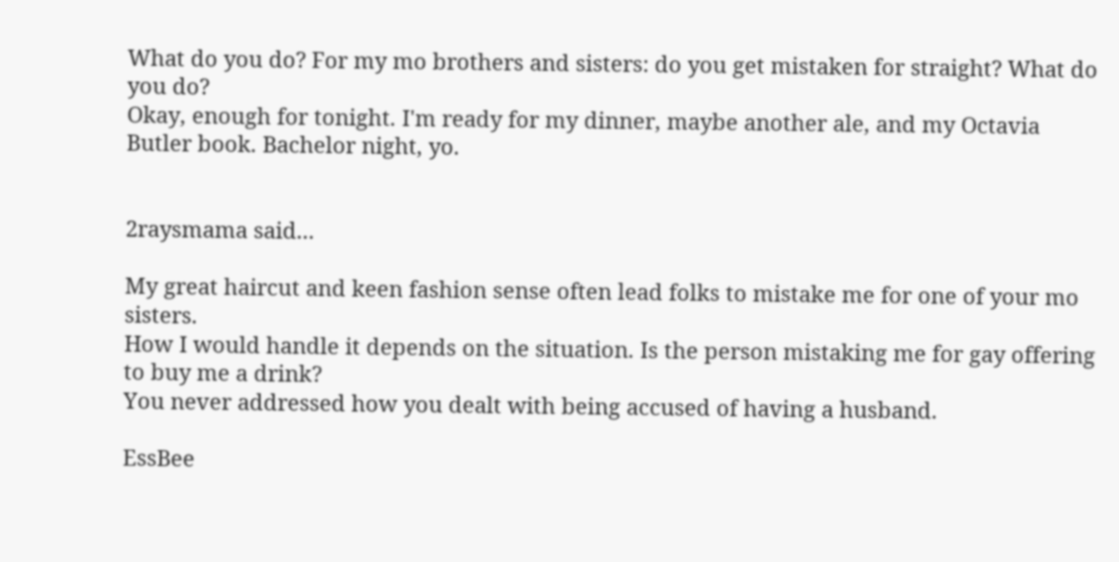What do you do? For my mo brothers and sisters: do you get mistaken for straight? What do you do?
Okay, enough for tonight. I'm ready for my dinner, maybe another ale, and my Octavia Butler book. Bachelor night, yo.


2raysmama said...

My great haircut and keen fashion sense often lead folks to mistake me for one of your mo sisters.
How I would handle it depends on the situation. Is the person mistaking me for gay offering to buy me a drink?
You never addressed how you dealt with being accused of having a husband.

EssBee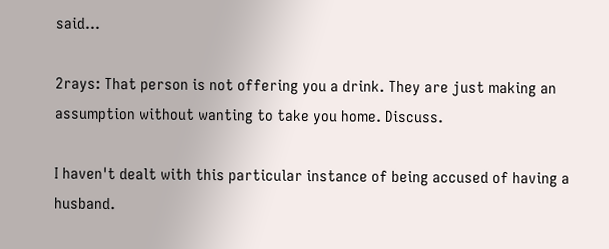said...

2rays: That person is not offering you a drink. They are just making an assumption without wanting to take you home. Discuss.

I haven't dealt with this particular instance of being accused of having a husband.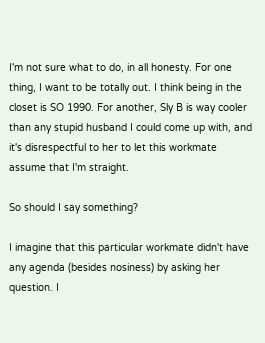I'm not sure what to do, in all honesty. For one thing, I want to be totally out. I think being in the closet is SO 1990. For another, Sly B is way cooler than any stupid husband I could come up with, and it's disrespectful to her to let this workmate assume that I'm straight.

So should I say something?

I imagine that this particular workmate didn't have any agenda (besides nosiness) by asking her question. I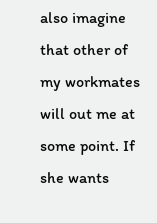also imagine that other of my workmates will out me at some point. If she wants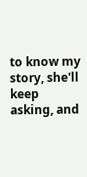to know my story, she'll keep asking, and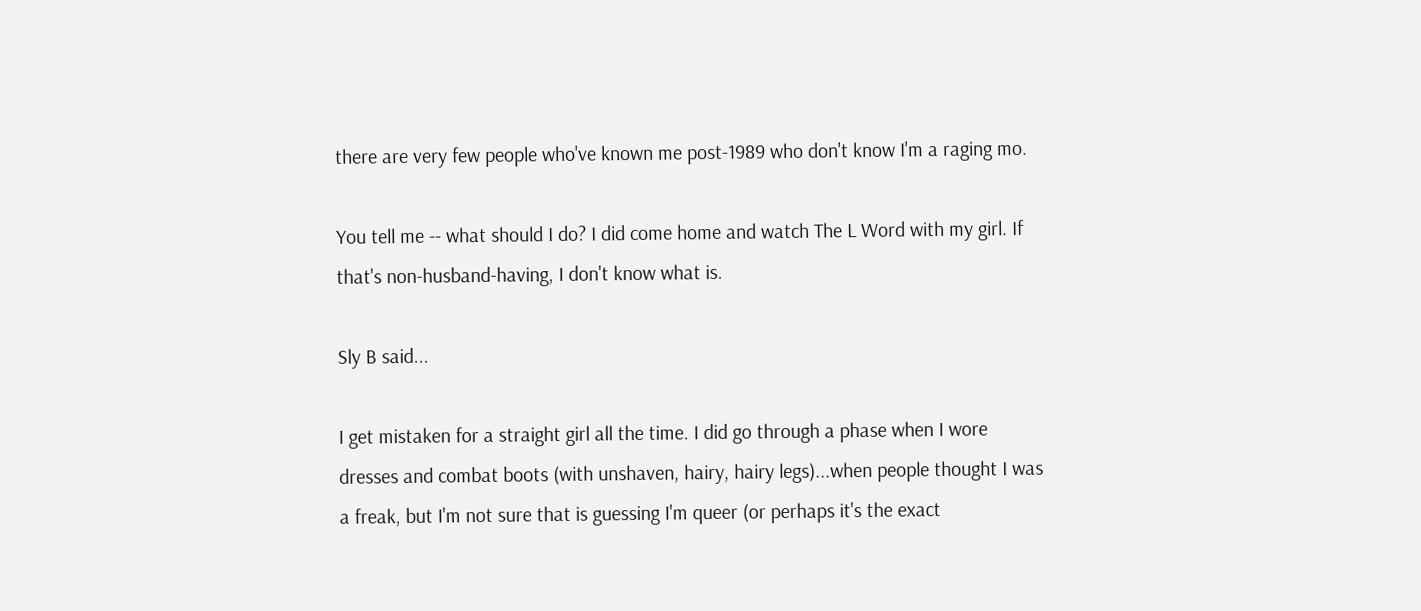there are very few people who've known me post-1989 who don't know I'm a raging mo.

You tell me -- what should I do? I did come home and watch The L Word with my girl. If that's non-husband-having, I don't know what is.

Sly B said...

I get mistaken for a straight girl all the time. I did go through a phase when I wore dresses and combat boots (with unshaven, hairy, hairy legs)...when people thought I was a freak, but I'm not sure that is guessing I'm queer (or perhaps it's the exact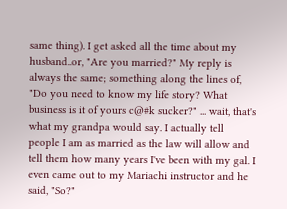same thing). I get asked all the time about my husband..or, "Are you married?" My reply is always the same; something along the lines of, "Do you need to know my life story? What business is it of yours c@#k sucker?" ... wait, that's what my grandpa would say. I actually tell people I am as married as the law will allow and tell them how many years I've been with my gal. I even came out to my Mariachi instructor and he said, "So?"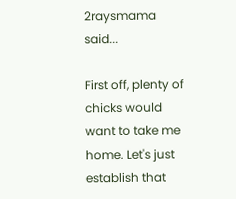2raysmama said...

First off, plenty of chicks would want to take me home. Let's just establish that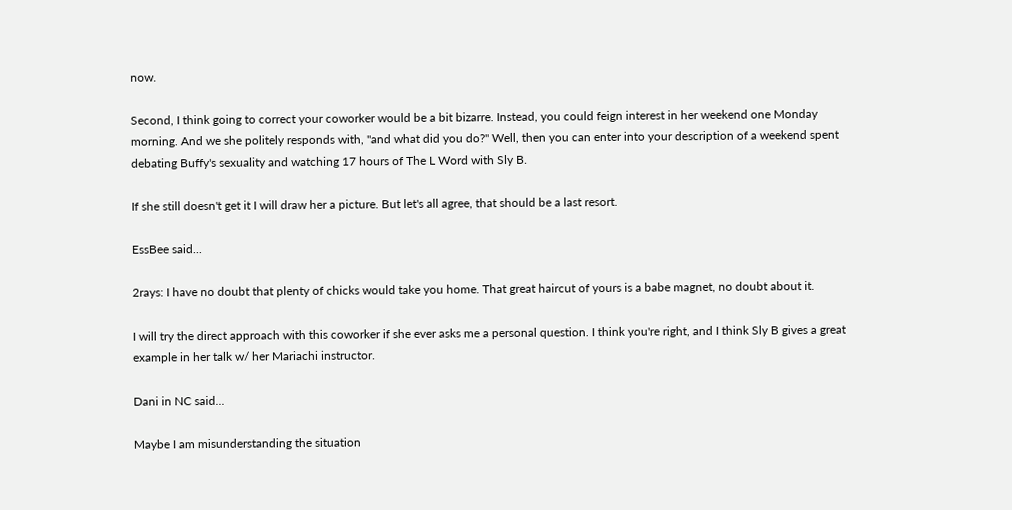now.

Second, I think going to correct your coworker would be a bit bizarre. Instead, you could feign interest in her weekend one Monday morning. And we she politely responds with, "and what did you do?" Well, then you can enter into your description of a weekend spent debating Buffy's sexuality and watching 17 hours of The L Word with Sly B.

If she still doesn't get it I will draw her a picture. But let's all agree, that should be a last resort.

EssBee said...

2rays: I have no doubt that plenty of chicks would take you home. That great haircut of yours is a babe magnet, no doubt about it.

I will try the direct approach with this coworker if she ever asks me a personal question. I think you're right, and I think Sly B gives a great example in her talk w/ her Mariachi instructor.

Dani in NC said...

Maybe I am misunderstanding the situation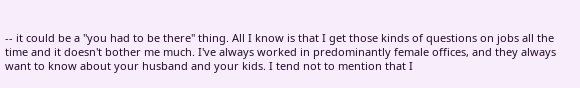-- it could be a "you had to be there" thing. All I know is that I get those kinds of questions on jobs all the time and it doesn't bother me much. I've always worked in predominantly female offices, and they always want to know about your husband and your kids. I tend not to mention that I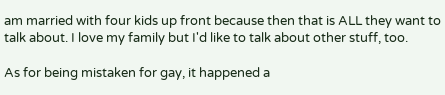am married with four kids up front because then that is ALL they want to talk about. I love my family but I'd like to talk about other stuff, too.

As for being mistaken for gay, it happened a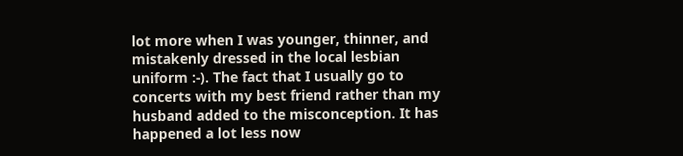lot more when I was younger, thinner, and mistakenly dressed in the local lesbian uniform :-). The fact that I usually go to concerts with my best friend rather than my husband added to the misconception. It has happened a lot less now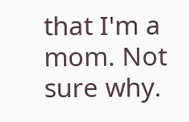that I'm a mom. Not sure why.